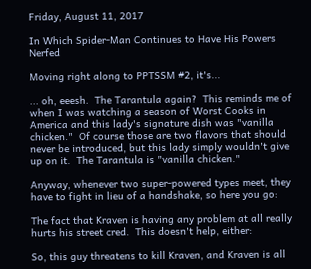Friday, August 11, 2017

In Which Spider-Man Continues to Have His Powers Nerfed

Moving right along to PPTSSM #2, it's...

... oh, eeesh.  The Tarantula again?  This reminds me of when I was watching a season of Worst Cooks in America and this lady's signature dish was "vanilla chicken."  Of course those are two flavors that should never be introduced, but this lady simply wouldn't give up on it.  The Tarantula is "vanilla chicken."

Anyway, whenever two super-powered types meet, they have to fight in lieu of a handshake, so here you go:

The fact that Kraven is having any problem at all really hurts his street cred.  This doesn't help, either:

So, this guy threatens to kill Kraven, and Kraven is all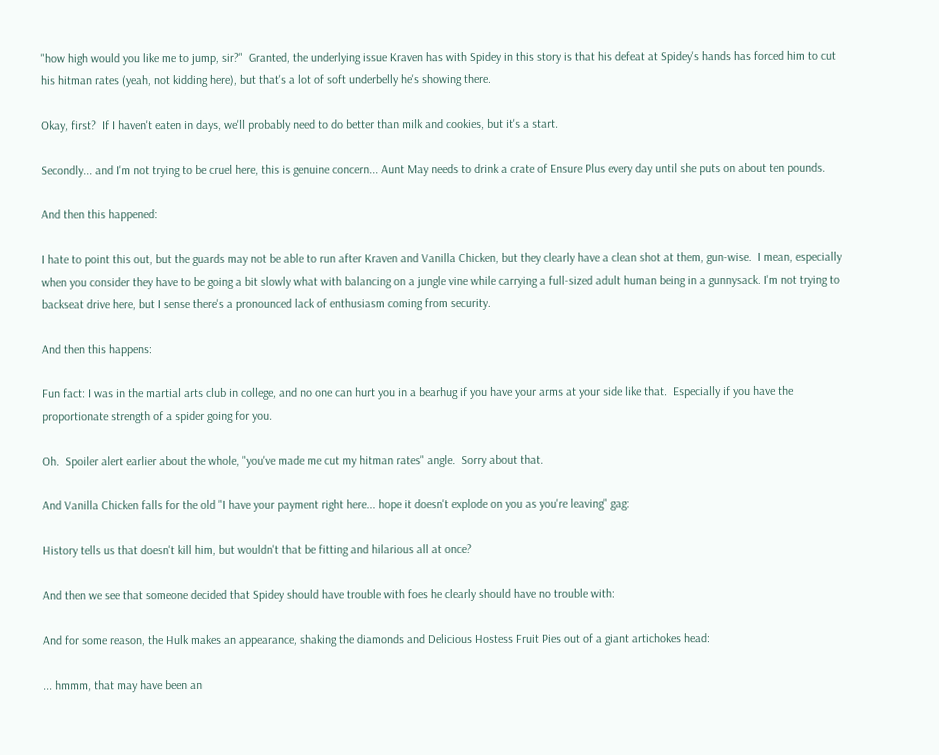"how high would you like me to jump, sir?"  Granted, the underlying issue Kraven has with Spidey in this story is that his defeat at Spidey's hands has forced him to cut his hitman rates (yeah, not kidding here), but that's a lot of soft underbelly he's showing there.

Okay, first?  If I haven't eaten in days, we'll probably need to do better than milk and cookies, but it's a start.

Secondly... and I'm not trying to be cruel here, this is genuine concern... Aunt May needs to drink a crate of Ensure Plus every day until she puts on about ten pounds.

And then this happened:

I hate to point this out, but the guards may not be able to run after Kraven and Vanilla Chicken, but they clearly have a clean shot at them, gun-wise.  I mean, especially when you consider they have to be going a bit slowly what with balancing on a jungle vine while carrying a full-sized adult human being in a gunnysack. I'm not trying to backseat drive here, but I sense there's a pronounced lack of enthusiasm coming from security.

And then this happens:

Fun fact: I was in the martial arts club in college, and no one can hurt you in a bearhug if you have your arms at your side like that.  Especially if you have the proportionate strength of a spider going for you.

Oh.  Spoiler alert earlier about the whole, "you've made me cut my hitman rates" angle.  Sorry about that.

And Vanilla Chicken falls for the old "I have your payment right here... hope it doesn't explode on you as you're leaving" gag:

History tells us that doesn't kill him, but wouldn't that be fitting and hilarious all at once?

And then we see that someone decided that Spidey should have trouble with foes he clearly should have no trouble with:

And for some reason, the Hulk makes an appearance, shaking the diamonds and Delicious Hostess Fruit Pies out of a giant artichokes head:

... hmmm, that may have been an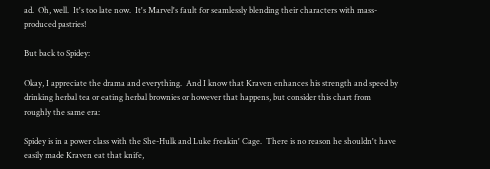ad.  Oh, well.  It's too late now.  It's Marvel's fault for seamlessly blending their characters with mass-produced pastries!

But back to Spidey:

Okay, I appreciate the drama and everything.  And I know that Kraven enhances his strength and speed by drinking herbal tea or eating herbal brownies or however that happens, but consider this chart from roughly the same era:

Spidey is in a power class with the She-Hulk and Luke freakin' Cage.  There is no reason he shouldn't have easily made Kraven eat that knife,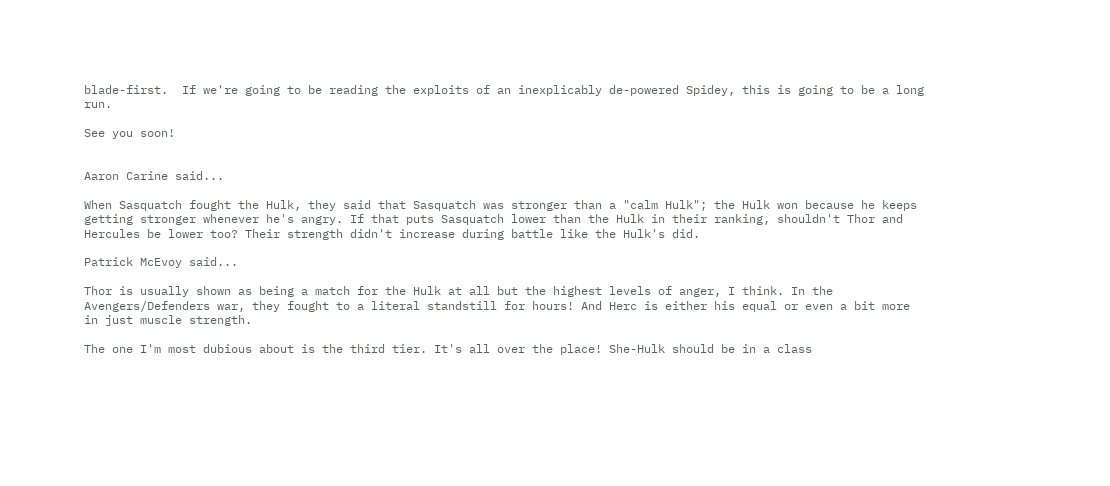blade-first.  If we're going to be reading the exploits of an inexplicably de-powered Spidey, this is going to be a long run.

See you soon!


Aaron Carine said...

When Sasquatch fought the Hulk, they said that Sasquatch was stronger than a "calm Hulk"; the Hulk won because he keeps getting stronger whenever he's angry. If that puts Sasquatch lower than the Hulk in their ranking, shouldn't Thor and Hercules be lower too? Their strength didn't increase during battle like the Hulk's did.

Patrick McEvoy said...

Thor is usually shown as being a match for the Hulk at all but the highest levels of anger, I think. In the Avengers/Defenders war, they fought to a literal standstill for hours! And Herc is either his equal or even a bit more in just muscle strength.

The one I'm most dubious about is the third tier. It's all over the place! She-Hulk should be in a class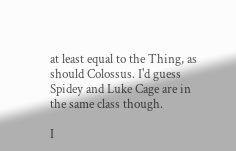at least equal to the Thing, as should Colossus. I'd guess Spidey and Luke Cage are in the same class though.

I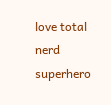love total nerd superhero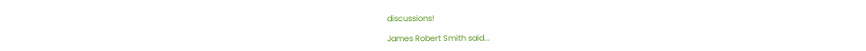discussions!

James Robert Smith said...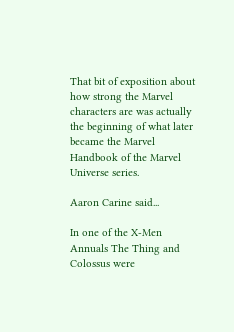That bit of exposition about how strong the Marvel characters are was actually the beginning of what later became the Marvel Handbook of the Marvel Universe series.

Aaron Carine said...

In one of the X-Men Annuals The Thing and Colossus were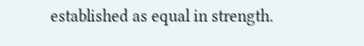established as equal in strength.